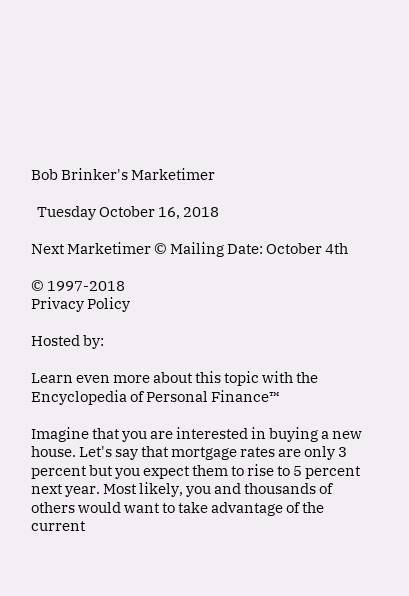Bob Brinker's Marketimer

  Tuesday October 16, 2018

Next Marketimer © Mailing Date: October 4th

© 1997-2018
Privacy Policy

Hosted by:

Learn even more about this topic with the Encyclopedia of Personal Finance™

Imagine that you are interested in buying a new house. Let's say that mortgage rates are only 3 percent but you expect them to rise to 5 percent next year. Most likely, you and thousands of others would want to take advantage of the current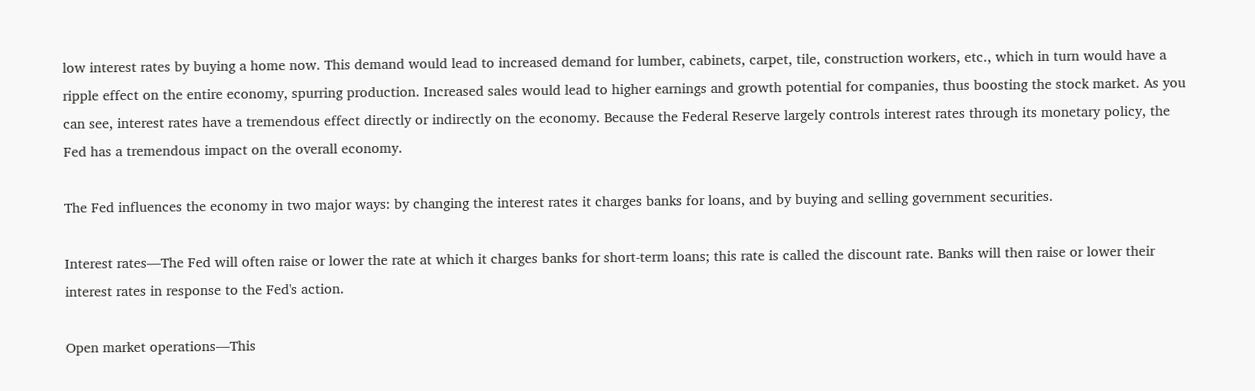low interest rates by buying a home now. This demand would lead to increased demand for lumber, cabinets, carpet, tile, construction workers, etc., which in turn would have a ripple effect on the entire economy, spurring production. Increased sales would lead to higher earnings and growth potential for companies, thus boosting the stock market. As you can see, interest rates have a tremendous effect directly or indirectly on the economy. Because the Federal Reserve largely controls interest rates through its monetary policy, the Fed has a tremendous impact on the overall economy.

The Fed influences the economy in two major ways: by changing the interest rates it charges banks for loans, and by buying and selling government securities.

Interest rates—The Fed will often raise or lower the rate at which it charges banks for short-term loans; this rate is called the discount rate. Banks will then raise or lower their interest rates in response to the Fed's action.

Open market operations—This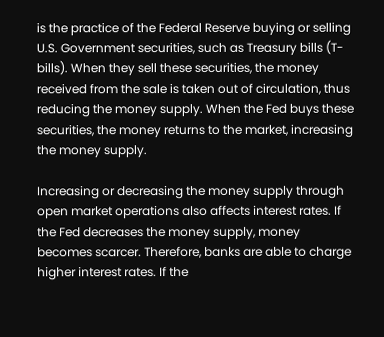is the practice of the Federal Reserve buying or selling U.S. Government securities, such as Treasury bills (T-bills). When they sell these securities, the money received from the sale is taken out of circulation, thus reducing the money supply. When the Fed buys these securities, the money returns to the market, increasing the money supply.

Increasing or decreasing the money supply through open market operations also affects interest rates. If the Fed decreases the money supply, money becomes scarcer. Therefore, banks are able to charge higher interest rates. If the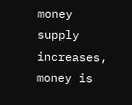money supply increases, money is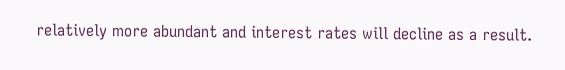relatively more abundant and interest rates will decline as a result.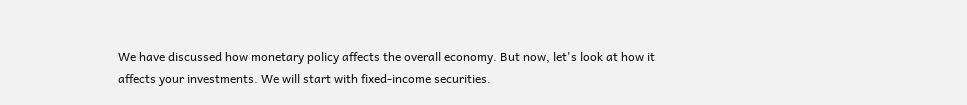We have discussed how monetary policy affects the overall economy. But now, let's look at how it affects your investments. We will start with fixed-income securities.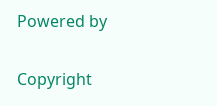Powered by

Copyright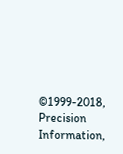©1999-2018, Precision Information,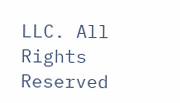LLC. All Rights Reserved